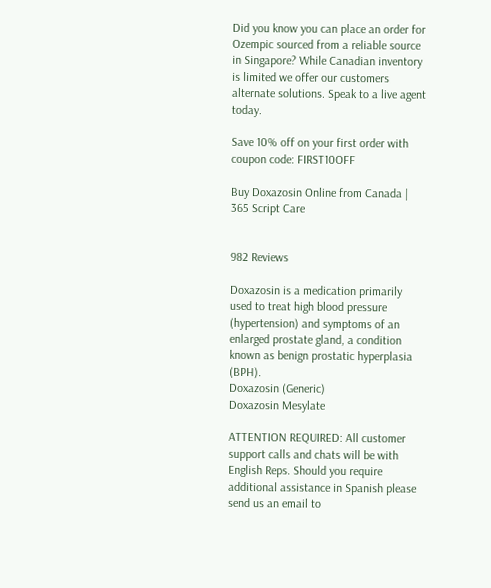Did you know you can place an order for Ozempic sourced from a reliable source in Singapore? While Canadian inventory is limited we offer our customers alternate solutions. Speak to a live agent today.

Save 10% off on your first order with coupon code: FIRST10OFF

Buy Doxazosin Online from Canada | 365 Script Care


982 Reviews

Doxazosin is a medication primarily used to treat high blood pressure (hypertension) and symptoms of an enlarged prostate gland, a condition known as benign prostatic hyperplasia (BPH).
Doxazosin (Generic)
Doxazosin Mesylate

ATTENTION REQUIRED: All customer support calls and chats will be with English Reps. Should you require additional assistance in Spanish please send us an email to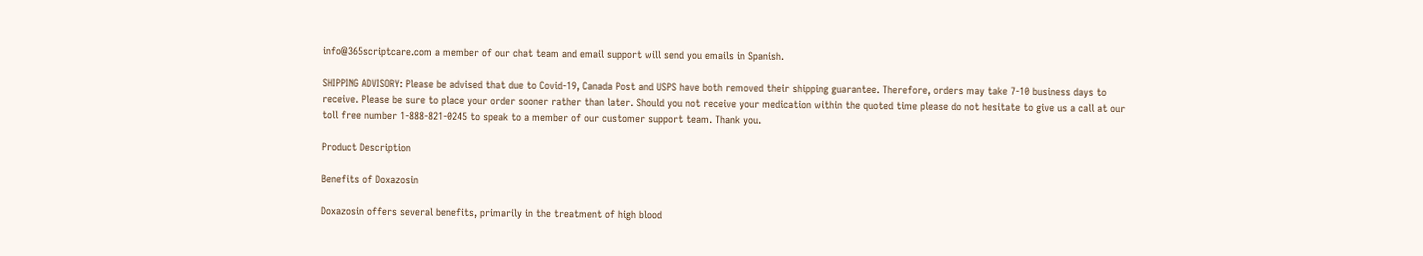info@365scriptcare.com a member of our chat team and email support will send you emails in Spanish.

SHIPPING ADVISORY: Please be advised that due to Covid-19, Canada Post and USPS have both removed their shipping guarantee. Therefore, orders may take 7-10 business days to receive. Please be sure to place your order sooner rather than later. Should you not receive your medication within the quoted time please do not hesitate to give us a call at our toll free number 1-888-821-0245 to speak to a member of our customer support team. Thank you.

Product Description

Benefits of Doxazosin

Doxazosin offers several benefits, primarily in the treatment of high blood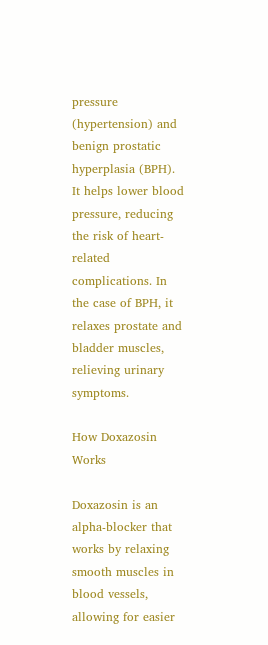pressure (hypertension) and benign prostatic hyperplasia (BPH). It helps lower blood pressure, reducing the risk of heart-related complications. In the case of BPH, it relaxes prostate and bladder muscles, relieving urinary symptoms.

How Doxazosin Works

Doxazosin is an alpha-blocker that works by relaxing smooth muscles in blood vessels, allowing for easier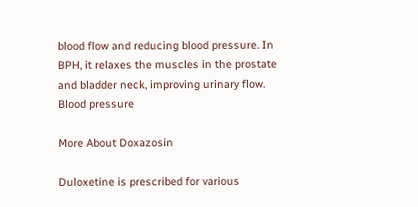blood flow and reducing blood pressure. In BPH, it relaxes the muscles in the prostate and bladder neck, improving urinary flow.
Blood pressure

More About Doxazosin

Duloxetine is prescribed for various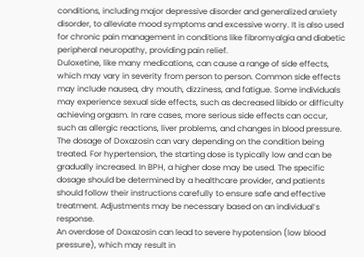conditions, including major depressive disorder and generalized anxiety disorder, to alleviate mood symptoms and excessive worry. It is also used for chronic pain management in conditions like fibromyalgia and diabetic peripheral neuropathy, providing pain relief.
Duloxetine, like many medications, can cause a range of side effects, which may vary in severity from person to person. Common side effects may include nausea, dry mouth, dizziness, and fatigue. Some individuals may experience sexual side effects, such as decreased libido or difficulty achieving orgasm. In rare cases, more serious side effects can occur, such as allergic reactions, liver problems, and changes in blood pressure.
The dosage of Doxazosin can vary depending on the condition being treated. For hypertension, the starting dose is typically low and can be gradually increased. In BPH, a higher dose may be used. The specific dosage should be determined by a healthcare provider, and patients should follow their instructions carefully to ensure safe and effective treatment. Adjustments may be necessary based on an individual’s response.
An overdose of Doxazosin can lead to severe hypotension (low blood pressure), which may result in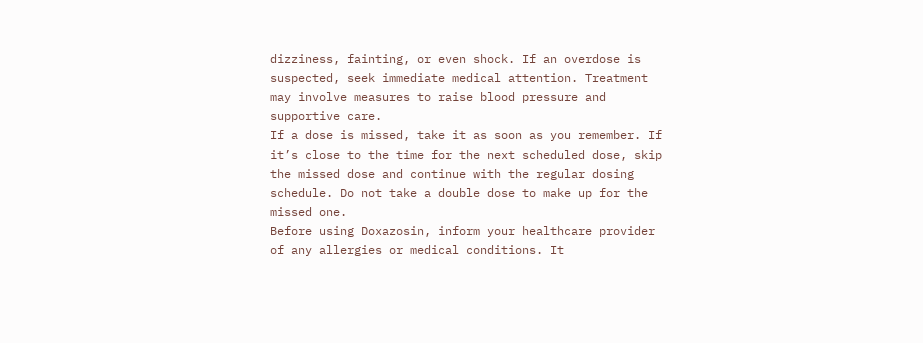dizziness, fainting, or even shock. If an overdose is suspected, seek immediate medical attention. Treatment may involve measures to raise blood pressure and supportive care.
If a dose is missed, take it as soon as you remember. If it’s close to the time for the next scheduled dose, skip the missed dose and continue with the regular dosing schedule. Do not take a double dose to make up for the missed one.
Before using Doxazosin, inform your healthcare provider of any allergies or medical conditions. It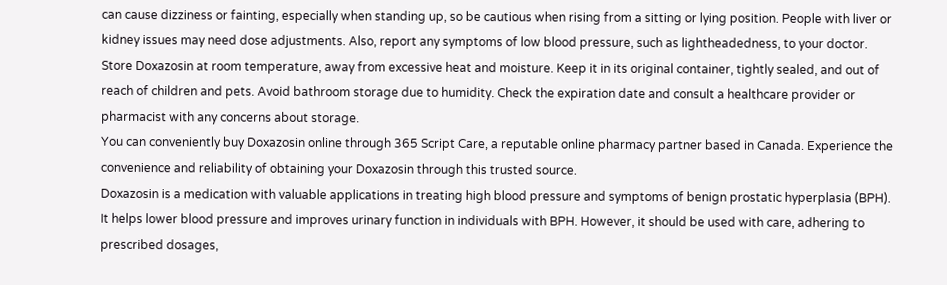can cause dizziness or fainting, especially when standing up, so be cautious when rising from a sitting or lying position. People with liver or kidney issues may need dose adjustments. Also, report any symptoms of low blood pressure, such as lightheadedness, to your doctor.
Store Doxazosin at room temperature, away from excessive heat and moisture. Keep it in its original container, tightly sealed, and out of reach of children and pets. Avoid bathroom storage due to humidity. Check the expiration date and consult a healthcare provider or pharmacist with any concerns about storage.
You can conveniently buy Doxazosin online through 365 Script Care, a reputable online pharmacy partner based in Canada. Experience the convenience and reliability of obtaining your Doxazosin through this trusted source.
Doxazosin is a medication with valuable applications in treating high blood pressure and symptoms of benign prostatic hyperplasia (BPH). It helps lower blood pressure and improves urinary function in individuals with BPH. However, it should be used with care, adhering to prescribed dosages,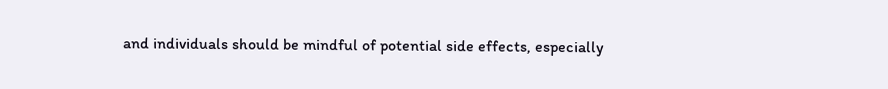and individuals should be mindful of potential side effects, especially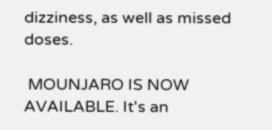dizziness, as well as missed doses.

 MOUNJARO IS NOW AVAILABLE. It's an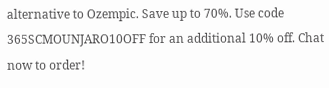alternative to Ozempic. Save up to 70%. Use code 365SCMOUNJARO10OFF for an additional 10% off. Chat now to order!